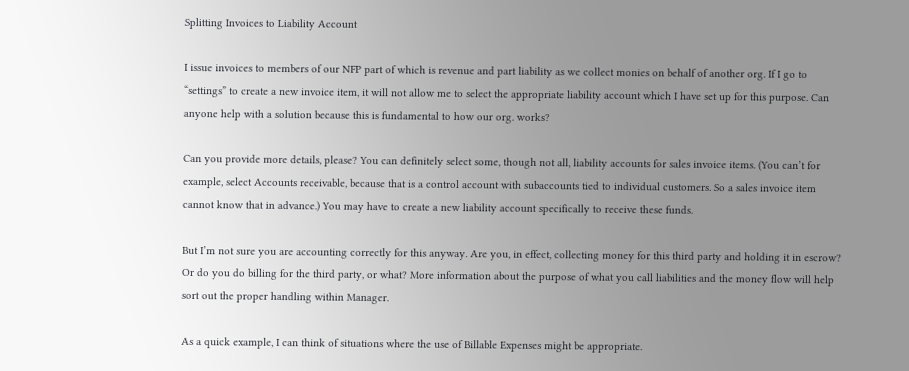Splitting Invoices to Liability Account

I issue invoices to members of our NFP part of which is revenue and part liability as we collect monies on behalf of another org. If I go to “settings” to create a new invoice item, it will not allow me to select the appropriate liability account which I have set up for this purpose. Can anyone help with a solution because this is fundamental to how our org. works?

Can you provide more details, please? You can definitely select some, though not all, liability accounts for sales invoice items. (You can’t for example, select Accounts receivable, because that is a control account with subaccounts tied to individual customers. So a sales invoice item cannot know that in advance.) You may have to create a new liability account specifically to receive these funds.

But I’m not sure you are accounting correctly for this anyway. Are you, in effect, collecting money for this third party and holding it in escrow? Or do you do billing for the third party, or what? More information about the purpose of what you call liabilities and the money flow will help sort out the proper handling within Manager.

As a quick example, I can think of situations where the use of Billable Expenses might be appropriate.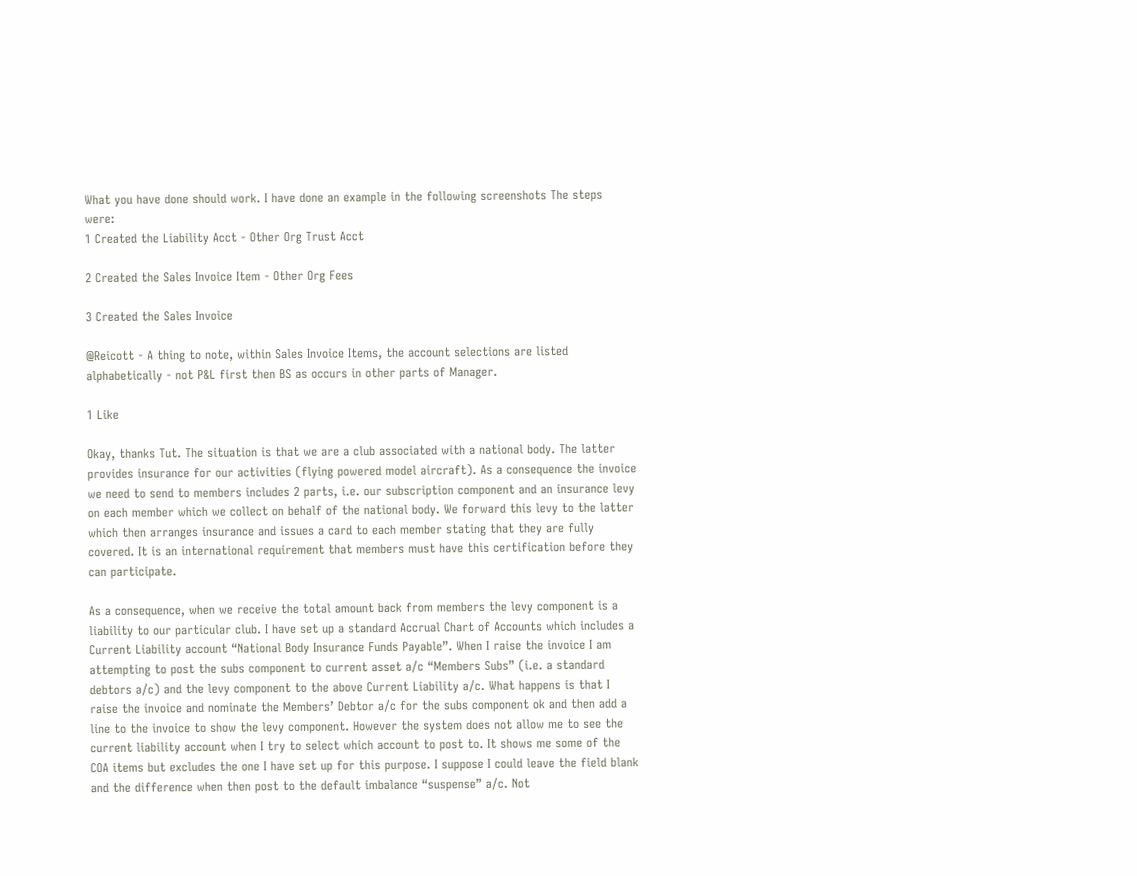What you have done should work. I have done an example in the following screenshots The steps were:
1 Created the Liability Acct - Other Org Trust Acct

2 Created the Sales Invoice Item - Other Org Fees

3 Created the Sales Invoice

@Reicott - A thing to note, within Sales Invoice Items, the account selections are listed alphabetically - not P&L first then BS as occurs in other parts of Manager.

1 Like

Okay, thanks Tut. The situation is that we are a club associated with a national body. The latter provides insurance for our activities (flying powered model aircraft). As a consequence the invoice we need to send to members includes 2 parts, i.e. our subscription component and an insurance levy on each member which we collect on behalf of the national body. We forward this levy to the latter which then arranges insurance and issues a card to each member stating that they are fully covered. It is an international requirement that members must have this certification before they can participate.

As a consequence, when we receive the total amount back from members the levy component is a liability to our particular club. I have set up a standard Accrual Chart of Accounts which includes a Current Liability account “National Body Insurance Funds Payable”. When I raise the invoice I am attempting to post the subs component to current asset a/c “Members Subs” (i.e. a standard debtors a/c) and the levy component to the above Current Liability a/c. What happens is that I raise the invoice and nominate the Members’ Debtor a/c for the subs component ok and then add a line to the invoice to show the levy component. However the system does not allow me to see the current liability account when I try to select which account to post to. It shows me some of the COA items but excludes the one I have set up for this purpose. I suppose I could leave the field blank and the difference when then post to the default imbalance “suspense” a/c. Not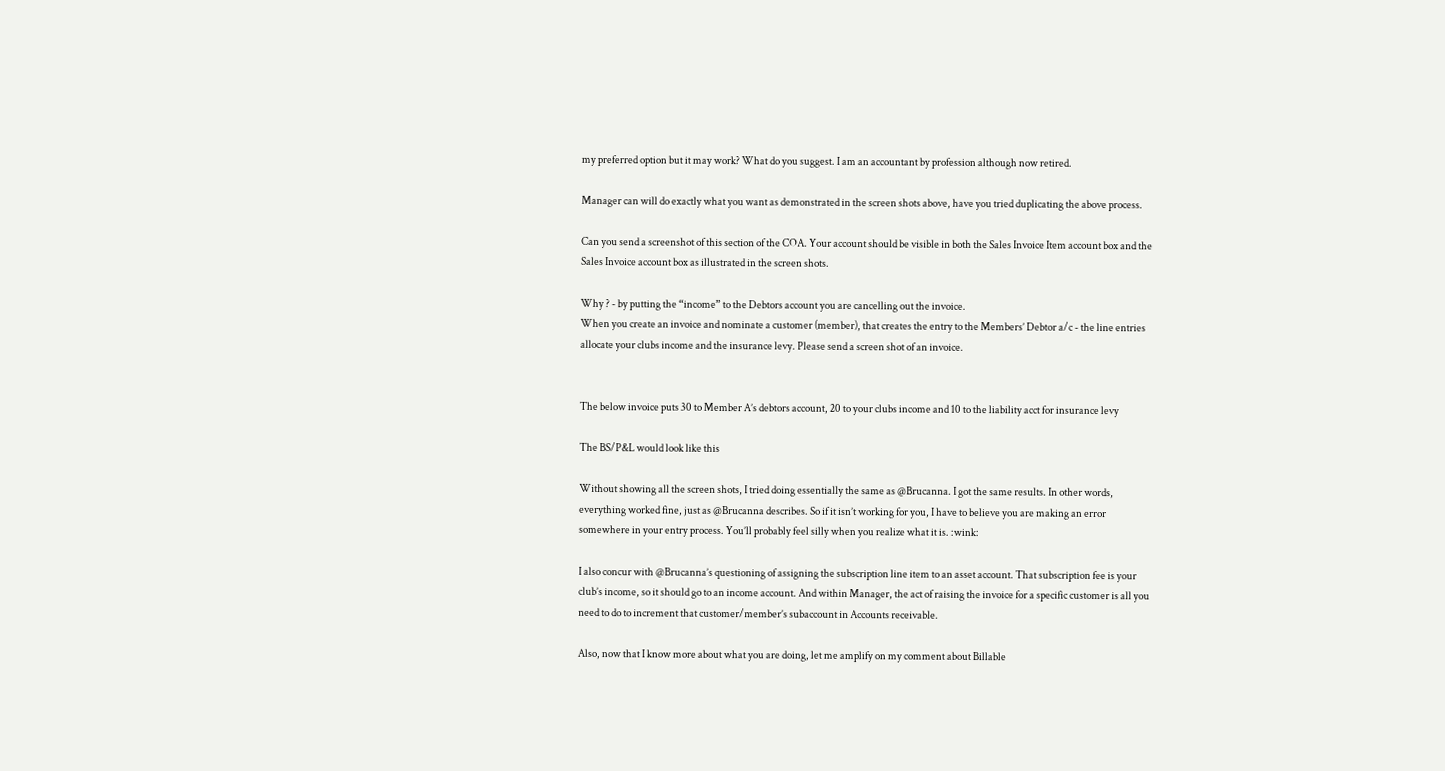my preferred option but it may work? What do you suggest. I am an accountant by profession although now retired.

Manager can will do exactly what you want as demonstrated in the screen shots above, have you tried duplicating the above process.

Can you send a screenshot of this section of the COA. Your account should be visible in both the Sales Invoice Item account box and the Sales Invoice account box as illustrated in the screen shots.

Why ? - by putting the “income” to the Debtors account you are cancelling out the invoice.
When you create an invoice and nominate a customer (member), that creates the entry to the Members’ Debtor a/c - the line entries allocate your clubs income and the insurance levy. Please send a screen shot of an invoice.


The below invoice puts 30 to Member A’s debtors account, 20 to your clubs income and 10 to the liability acct for insurance levy

The BS/P&L would look like this

Without showing all the screen shots, I tried doing essentially the same as @Brucanna. I got the same results. In other words, everything worked fine, just as @Brucanna describes. So if it isn’t working for you, I have to believe you are making an error somewhere in your entry process. You’ll probably feel silly when you realize what it is. :wink:

I also concur with @Brucanna’s questioning of assigning the subscription line item to an asset account. That subscription fee is your club’s income, so it should go to an income account. And within Manager, the act of raising the invoice for a specific customer is all you need to do to increment that customer/member’s subaccount in Accounts receivable.

Also, now that I know more about what you are doing, let me amplify on my comment about Billable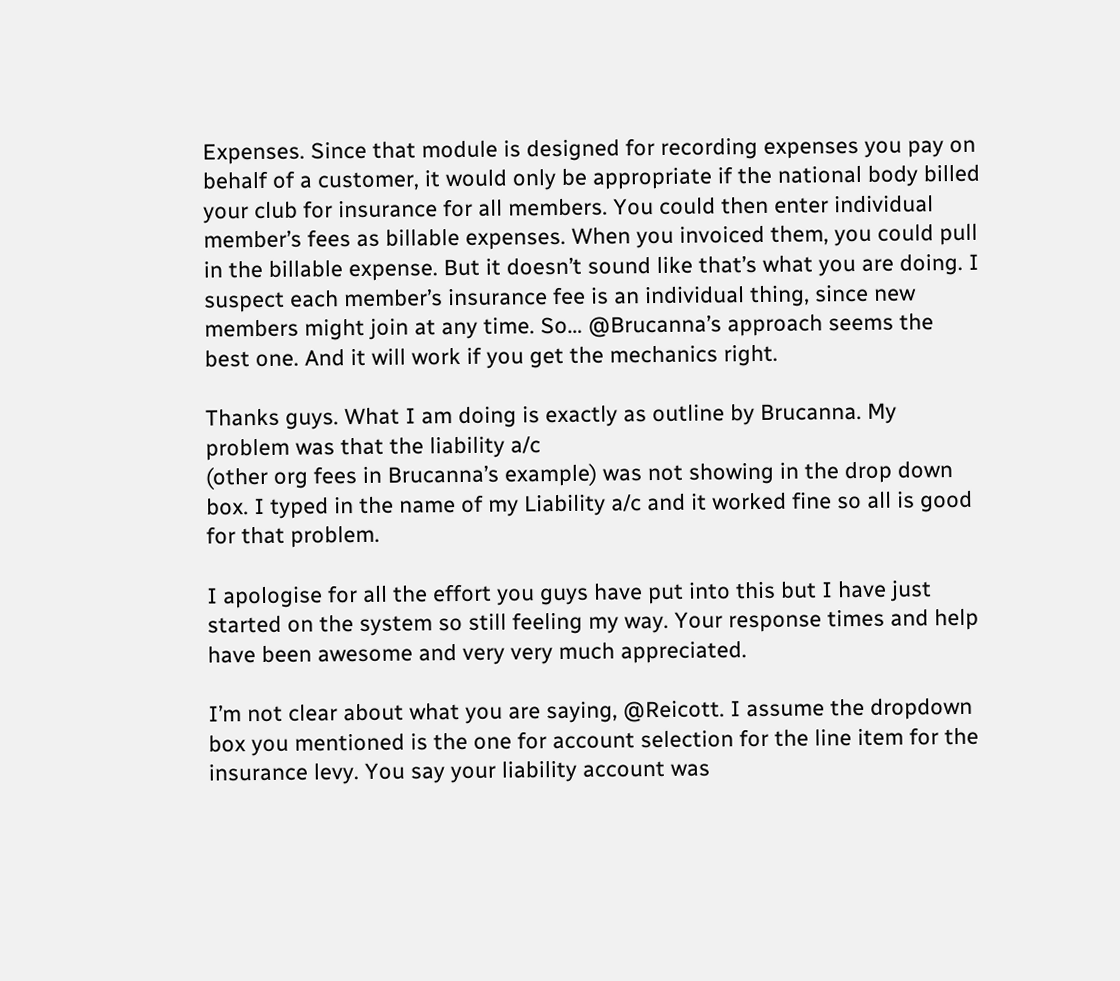Expenses. Since that module is designed for recording expenses you pay on behalf of a customer, it would only be appropriate if the national body billed your club for insurance for all members. You could then enter individual member’s fees as billable expenses. When you invoiced them, you could pull in the billable expense. But it doesn’t sound like that’s what you are doing. I suspect each member’s insurance fee is an individual thing, since new members might join at any time. So… @Brucanna’s approach seems the best one. And it will work if you get the mechanics right.

Thanks guys. What I am doing is exactly as outline by Brucanna. My problem was that the liability a/c
(other org fees in Brucanna’s example) was not showing in the drop down box. I typed in the name of my Liability a/c and it worked fine so all is good for that problem.

I apologise for all the effort you guys have put into this but I have just started on the system so still feeling my way. Your response times and help have been awesome and very very much appreciated.

I’m not clear about what you are saying, @Reicott. I assume the dropdown box you mentioned is the one for account selection for the line item for the insurance levy. You say your liability account was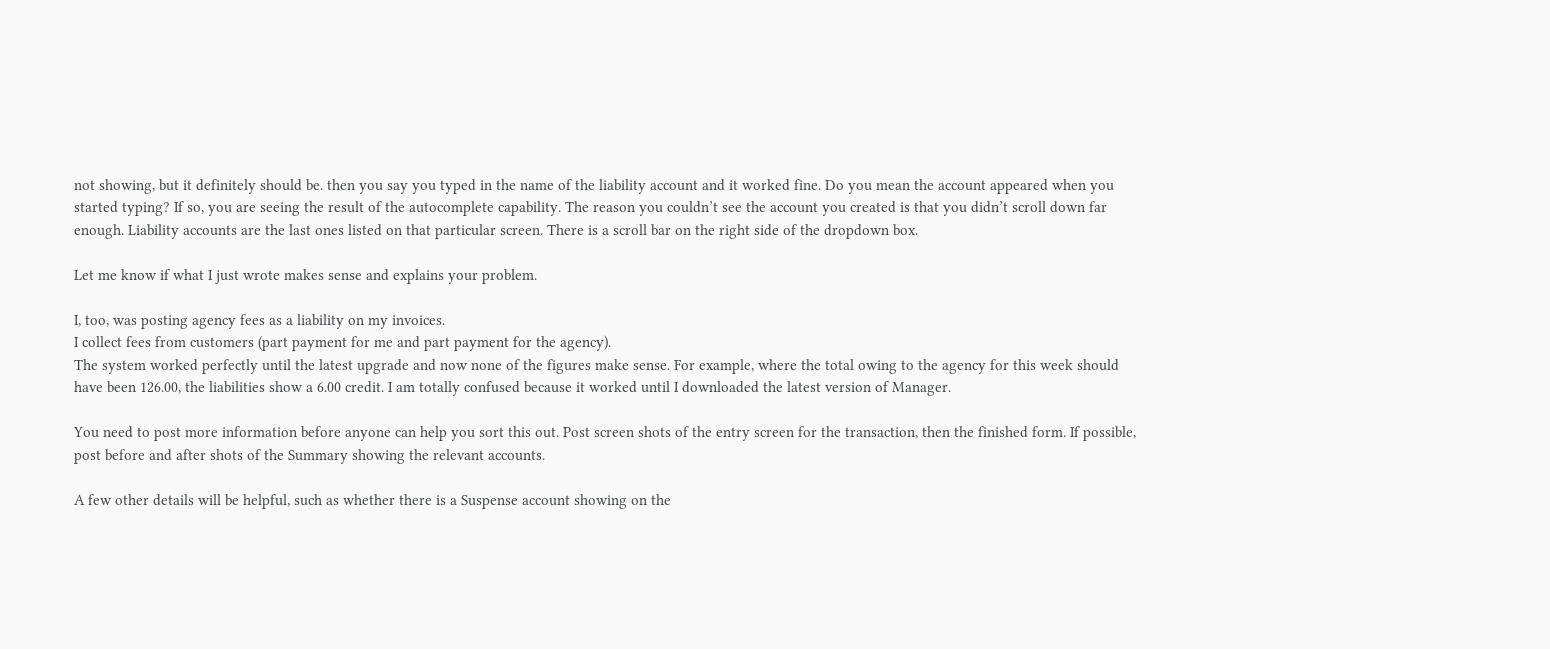not showing, but it definitely should be. then you say you typed in the name of the liability account and it worked fine. Do you mean the account appeared when you started typing? If so, you are seeing the result of the autocomplete capability. The reason you couldn’t see the account you created is that you didn’t scroll down far enough. Liability accounts are the last ones listed on that particular screen. There is a scroll bar on the right side of the dropdown box.

Let me know if what I just wrote makes sense and explains your problem.

I, too, was posting agency fees as a liability on my invoices.
I collect fees from customers (part payment for me and part payment for the agency).
The system worked perfectly until the latest upgrade and now none of the figures make sense. For example, where the total owing to the agency for this week should have been 126.00, the liabilities show a 6.00 credit. I am totally confused because it worked until I downloaded the latest version of Manager.

You need to post more information before anyone can help you sort this out. Post screen shots of the entry screen for the transaction, then the finished form. If possible, post before and after shots of the Summary showing the relevant accounts.

A few other details will be helpful, such as whether there is a Suspense account showing on the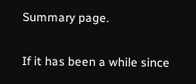Summary page.

If it has been a while since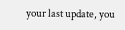your last update, you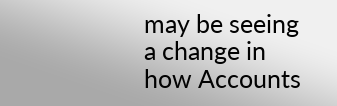may be seeing a change in how Accounts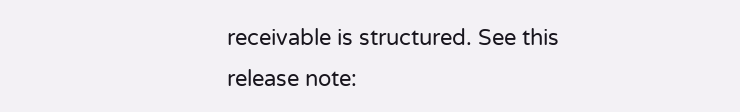receivable is structured. See this release note: